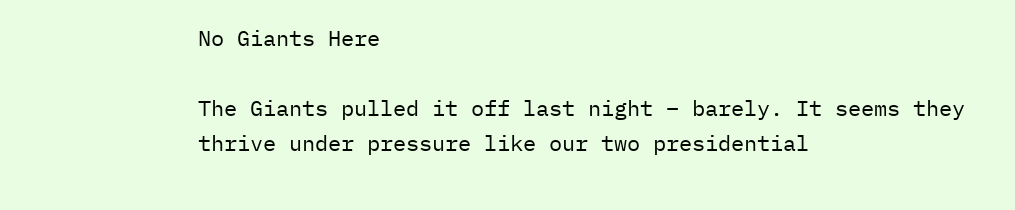No Giants Here

The Giants pulled it off last night – barely. It seems they thrive under pressure like our two presidential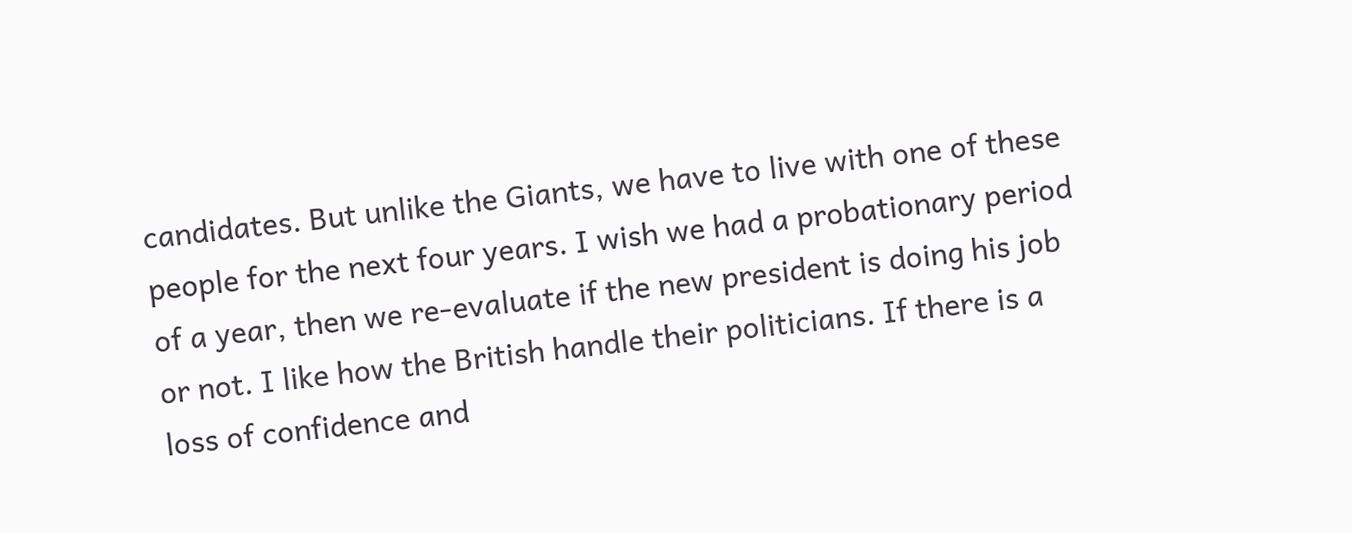candidates. But unlike the Giants, we have to live with one of these people for the next four years. I wish we had a probationary period of a year, then we re-evaluate if the new president is doing his job or not. I like how the British handle their politicians. If there is a loss of confidence and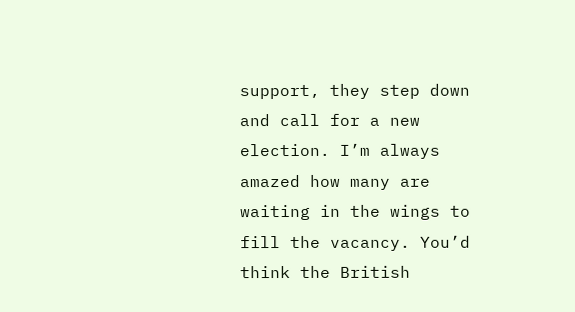support, they step down and call for a new election. I’m always amazed how many are waiting in the wings to fill the vacancy. You’d think the British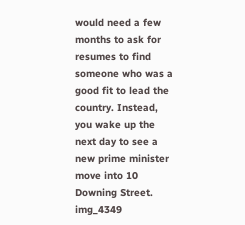would need a few months to ask for resumes to find someone who was a good fit to lead the country. Instead, you wake up the next day to see a new prime minister move into 10 Downing Street.  img_4349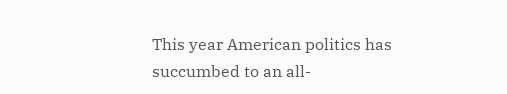This year American politics has succumbed to an all-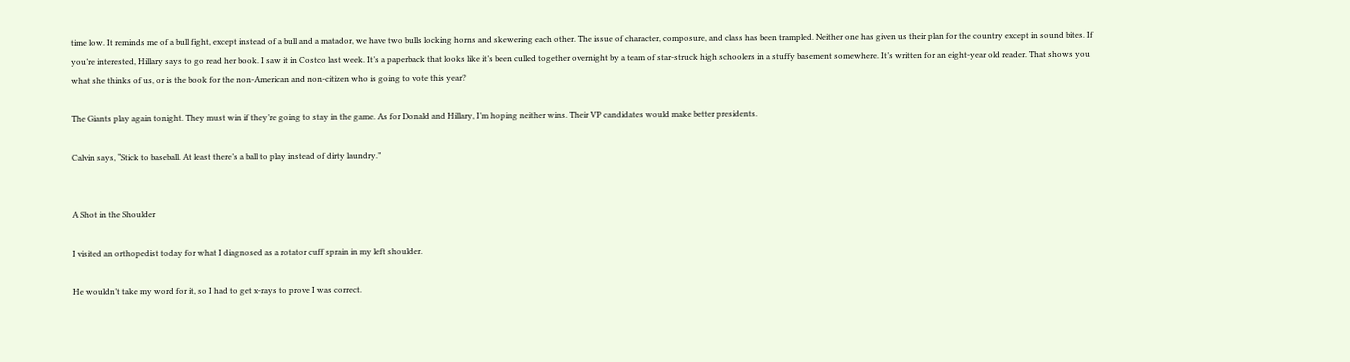time low. It reminds me of a bull fight, except instead of a bull and a matador, we have two bulls locking horns and skewering each other. The issue of character, composure, and class has been trampled. Neither one has given us their plan for the country except in sound bites. If you’re interested, Hillary says to go read her book. I saw it in Costco last week. It’s a paperback that looks like it’s been culled together overnight by a team of star-struck high schoolers in a stuffy basement somewhere. It’s written for an eight-year old reader. That shows you what she thinks of us, or is the book for the non-American and non-citizen who is going to vote this year?

The Giants play again tonight. They must win if they’re going to stay in the game. As for Donald and Hillary, I’m hoping neither wins. Their VP candidates would make better presidents.

Calvin says, “Stick to baseball. At least there’s a ball to play instead of dirty laundry.”


A Shot in the Shoulder

I visited an orthopedist today for what I diagnosed as a rotator cuff sprain in my left shoulder.

He wouldn’t take my word for it, so I had to get x-rays to prove I was correct.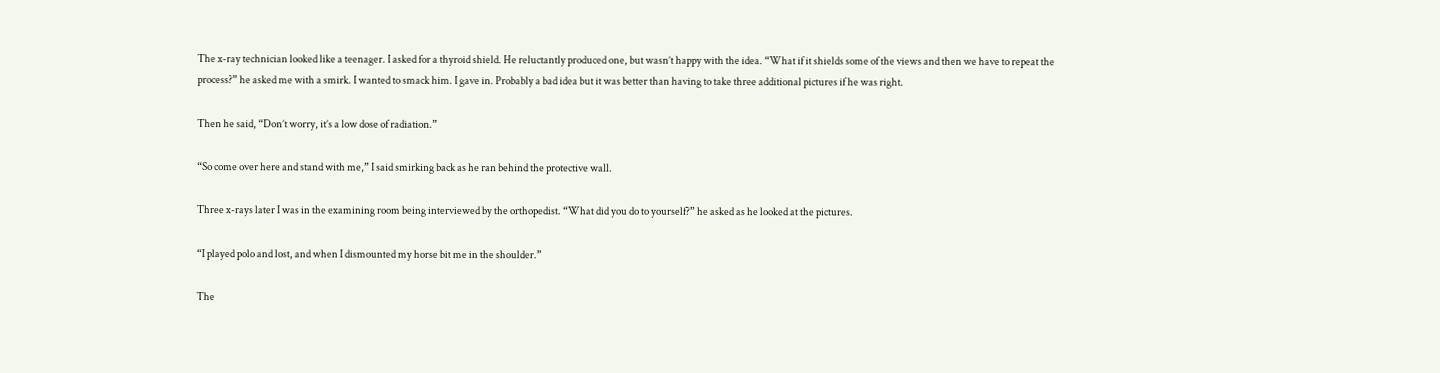The x-ray technician looked like a teenager. I asked for a thyroid shield. He reluctantly produced one, but wasn’t happy with the idea. “What if it shields some of the views and then we have to repeat the process?” he asked me with a smirk. I wanted to smack him. I gave in. Probably a bad idea but it was better than having to take three additional pictures if he was right.

Then he said, “Don’t worry, it’s a low dose of radiation.”

“So come over here and stand with me,” I said smirking back as he ran behind the protective wall.

Three x-rays later I was in the examining room being interviewed by the orthopedist. “What did you do to yourself?” he asked as he looked at the pictures.

“I played polo and lost, and when I dismounted my horse bit me in the shoulder.”

The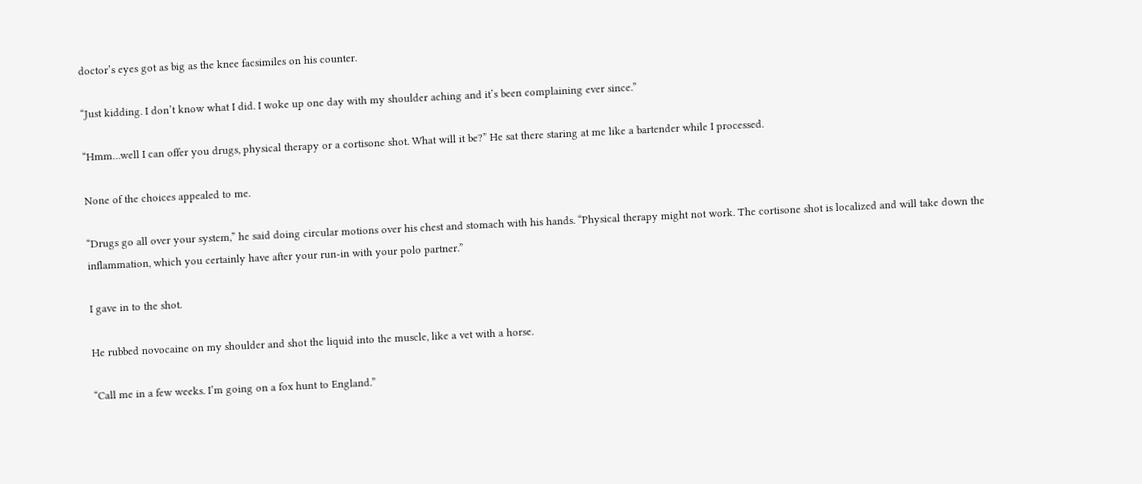doctor’s eyes got as big as the knee facsimiles on his counter.

“Just kidding. I don’t know what I did. I woke up one day with my shoulder aching and it’s been complaining ever since.”

“Hmm…well I can offer you drugs, physical therapy or a cortisone shot. What will it be?” He sat there staring at me like a bartender while I processed.

None of the choices appealed to me.

“Drugs go all over your system,” he said doing circular motions over his chest and stomach with his hands. “Physical therapy might not work. The cortisone shot is localized and will take down the inflammation, which you certainly have after your run-in with your polo partner.”

I gave in to the shot.

He rubbed novocaine on my shoulder and shot the liquid into the muscle, like a vet with a horse.

“Call me in a few weeks. I’m going on a fox hunt to England.”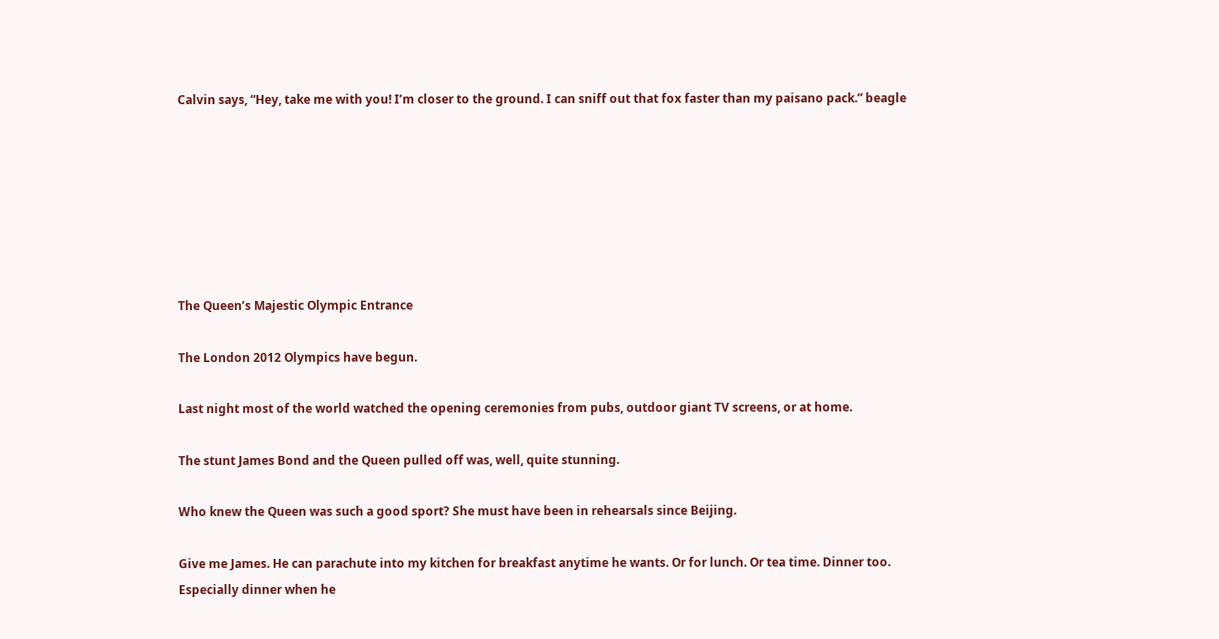Calvin says, “Hey, take me with you! I’m closer to the ground. I can sniff out that fox faster than my paisano pack.” beagle







The Queen’s Majestic Olympic Entrance

The London 2012 Olympics have begun.

Last night most of the world watched the opening ceremonies from pubs, outdoor giant TV screens, or at home.

The stunt James Bond and the Queen pulled off was, well, quite stunning.

Who knew the Queen was such a good sport? She must have been in rehearsals since Beijing.

Give me James. He can parachute into my kitchen for breakfast anytime he wants. Or for lunch. Or tea time. Dinner too. Especially dinner when he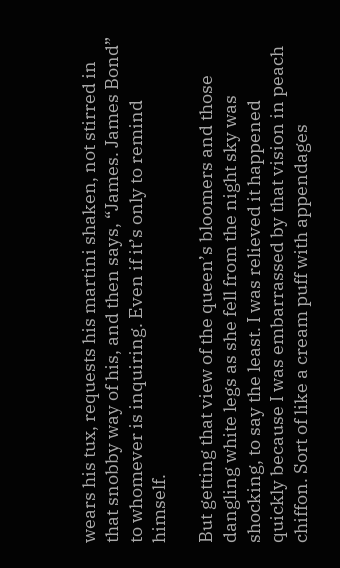wears his tux, requests his martini shaken, not stirred in that snobby way of his, and then says, “James. James Bond” to whomever is inquiring. Even if it’s only to remind himself.

But getting that view of the queen’s bloomers and those dangling white legs as she fell from the night sky was shocking, to say the least. I was relieved it happened quickly because I was embarrassed by that vision in peach chiffon. Sort of like a cream puff with appendages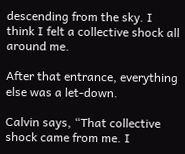descending from the sky. I think I felt a collective shock all around me.

After that entrance, everything else was a let-down.

Calvin says, “That collective shock came from me. I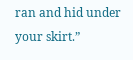ran and hid under your skirt.”